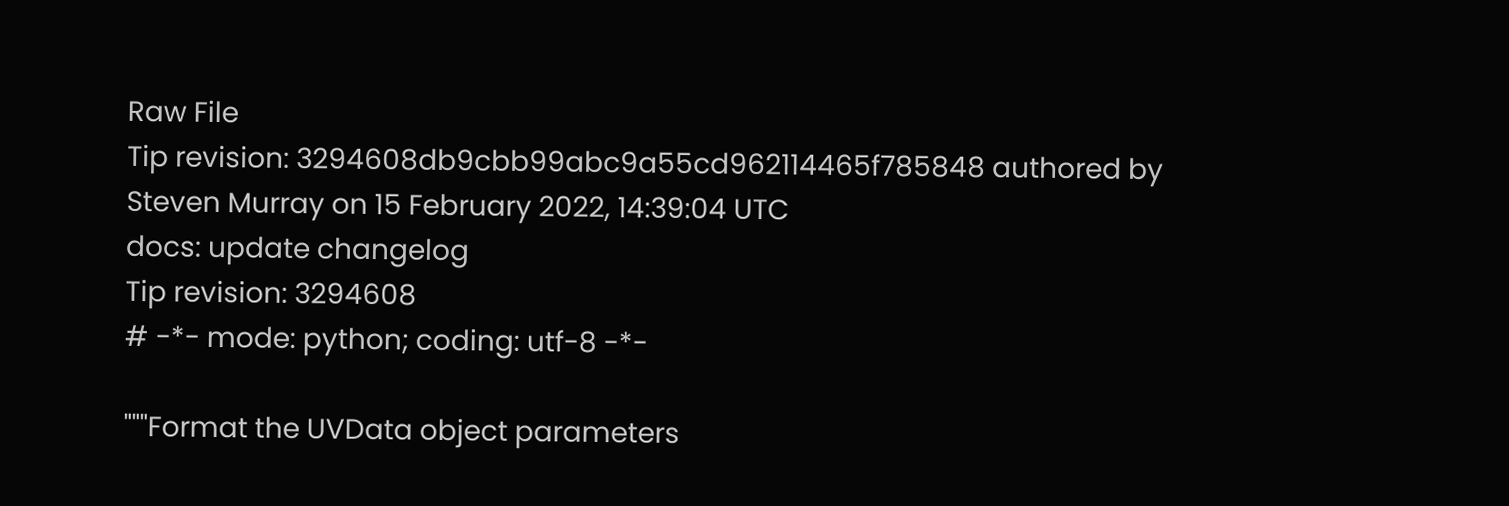Raw File
Tip revision: 3294608db9cbb99abc9a55cd962114465f785848 authored by Steven Murray on 15 February 2022, 14:39:04 UTC
docs: update changelog
Tip revision: 3294608
# -*- mode: python; coding: utf-8 -*-

"""Format the UVData object parameters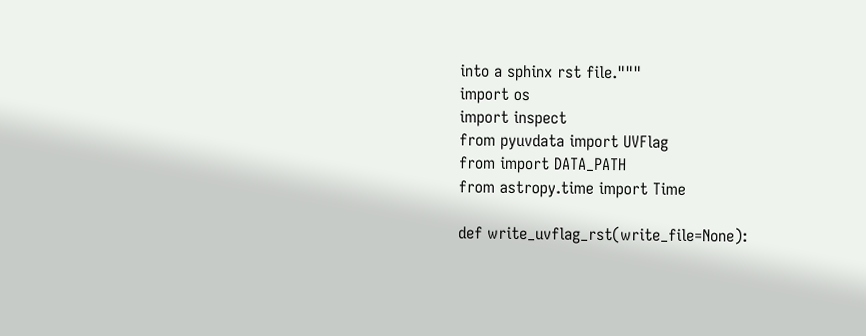into a sphinx rst file."""
import os
import inspect
from pyuvdata import UVFlag
from import DATA_PATH
from astropy.time import Time

def write_uvflag_rst(write_file=None):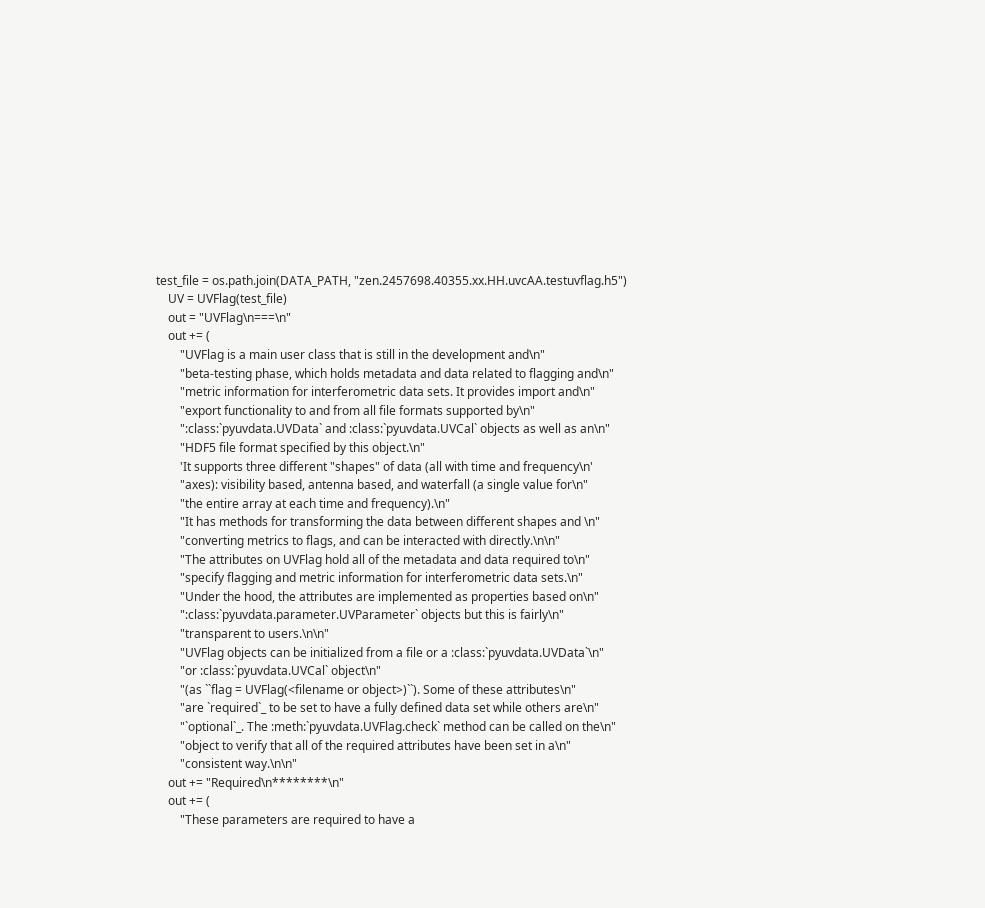test_file = os.path.join(DATA_PATH, "zen.2457698.40355.xx.HH.uvcAA.testuvflag.h5")
    UV = UVFlag(test_file)
    out = "UVFlag\n===\n"
    out += (
        "UVFlag is a main user class that is still in the development and\n"
        "beta-testing phase, which holds metadata and data related to flagging and\n"
        "metric information for interferometric data sets. It provides import and\n"
        "export functionality to and from all file formats supported by\n"
        ":class:`pyuvdata.UVData` and :class:`pyuvdata.UVCal` objects as well as an\n"
        "HDF5 file format specified by this object.\n"
        'It supports three different "shapes" of data (all with time and frequency\n'
        "axes): visibility based, antenna based, and waterfall (a single value for\n"
        "the entire array at each time and frequency).\n"
        "It has methods for transforming the data between different shapes and \n"
        "converting metrics to flags, and can be interacted with directly.\n\n"
        "The attributes on UVFlag hold all of the metadata and data required to\n"
        "specify flagging and metric information for interferometric data sets.\n"
        "Under the hood, the attributes are implemented as properties based on\n"
        ":class:`pyuvdata.parameter.UVParameter` objects but this is fairly\n"
        "transparent to users.\n\n"
        "UVFlag objects can be initialized from a file or a :class:`pyuvdata.UVData`\n"
        "or :class:`pyuvdata.UVCal` object\n"
        "(as ``flag = UVFlag(<filename or object>)``). Some of these attributes\n"
        "are `required`_ to be set to have a fully defined data set while others are\n"
        "`optional`_. The :meth:`pyuvdata.UVFlag.check` method can be called on the\n"
        "object to verify that all of the required attributes have been set in a\n"
        "consistent way.\n\n"
    out += "Required\n********\n"
    out += (
        "These parameters are required to have a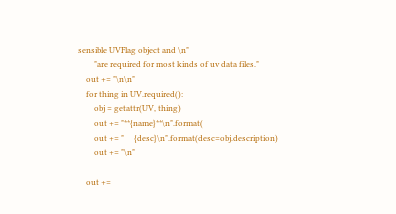sensible UVFlag object and \n"
        "are required for most kinds of uv data files."
    out += "\n\n"
    for thing in UV.required():
        obj = getattr(UV, thing)
        out += "**{name}**\n".format(
        out += "     {desc}\n".format(desc=obj.description)
        out += "\n"

    out +=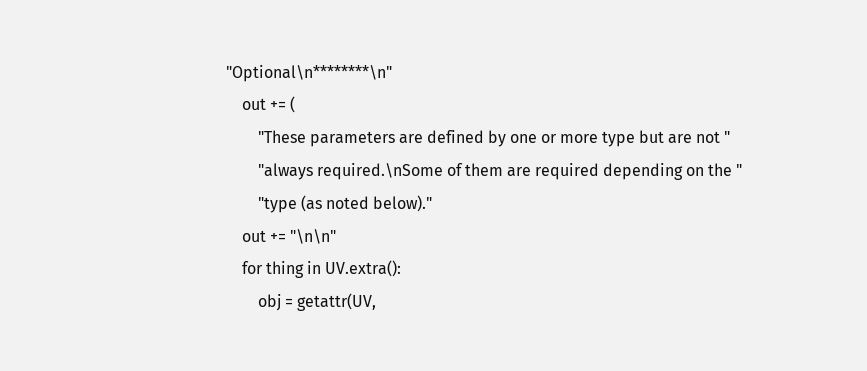"Optional\n********\n"
    out += (
        "These parameters are defined by one or more type but are not "
        "always required.\nSome of them are required depending on the "
        "type (as noted below)."
    out += "\n\n"
    for thing in UV.extra():
        obj = getattr(UV,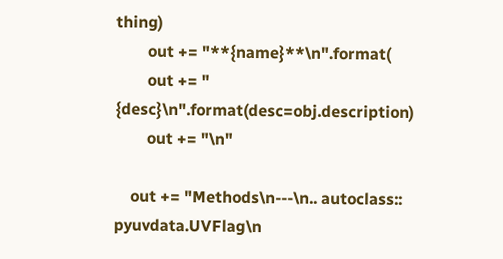thing)
        out += "**{name}**\n".format(
        out += "     {desc}\n".format(desc=obj.description)
        out += "\n"

    out += "Methods\n---\n.. autoclass:: pyuvdata.UVFlag\n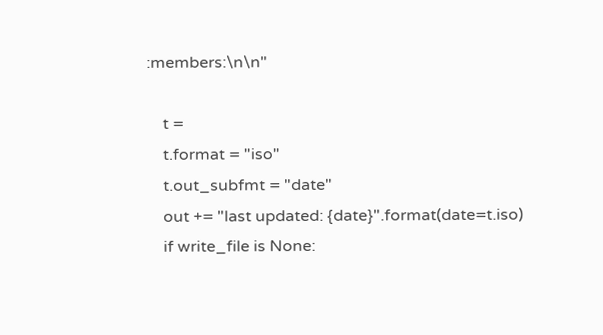:members:\n\n"

    t =
    t.format = "iso"
    t.out_subfmt = "date"
    out += "last updated: {date}".format(date=t.iso)
    if write_file is None: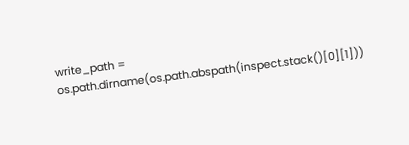write_path = os.path.dirname(os.path.abspath(inspect.stack()[0][1]))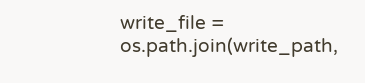write_file = os.path.join(write_path,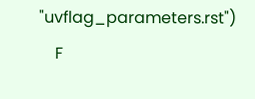"uvflag_parameters.rst")
    F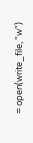= open(write_file, "w")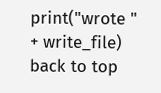print("wrote " + write_file)
back to top